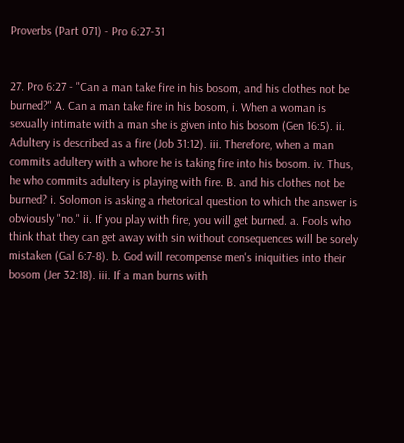Proverbs (Part 071) - Pro 6:27-31


27. Pro 6:27 - "Can a man take fire in his bosom, and his clothes not be burned?" A. Can a man take fire in his bosom, i. When a woman is sexually intimate with a man she is given into his bosom (Gen 16:5). ii. Adultery is described as a fire (Job 31:12). iii. Therefore, when a man commits adultery with a whore he is taking fire into his bosom. iv. Thus, he who commits adultery is playing with fire. B. and his clothes not be burned? i. Solomon is asking a rhetorical question to which the answer is obviously "no." ii. If you play with fire, you will get burned. a. Fools who think that they can get away with sin without consequences will be sorely mistaken (Gal 6:7-8). b. God will recompense men's iniquities into their bosom (Jer 32:18). iii. If a man burns with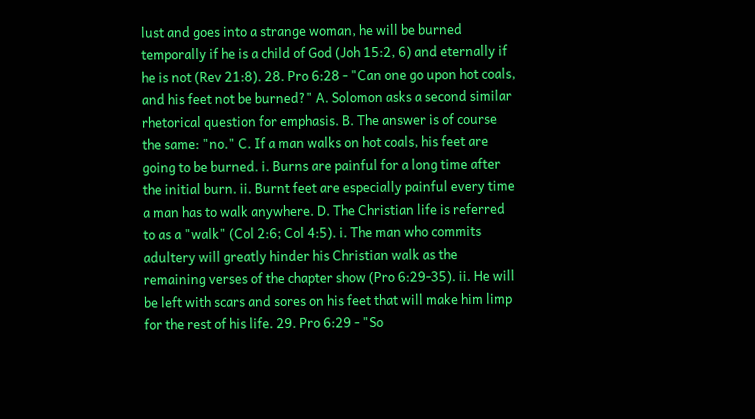lust and goes into a strange woman, he will be burned temporally if he is a child of God (Joh 15:2, 6) and eternally if he is not (Rev 21:8). 28. Pro 6:28 - "Can one go upon hot coals, and his feet not be burned?" A. Solomon asks a second similar rhetorical question for emphasis. B. The answer is of course the same: "no." C. If a man walks on hot coals, his feet are going to be burned. i. Burns are painful for a long time after the initial burn. ii. Burnt feet are especially painful every time a man has to walk anywhere. D. The Christian life is referred to as a "walk" (Col 2:6; Col 4:5). i. The man who commits adultery will greatly hinder his Christian walk as the remaining verses of the chapter show (Pro 6:29-35). ii. He will be left with scars and sores on his feet that will make him limp for the rest of his life. 29. Pro 6:29 - "So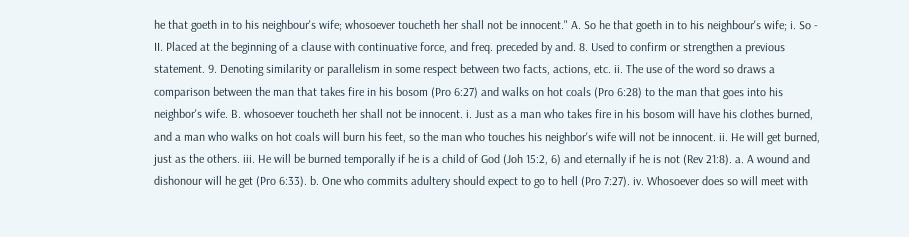he that goeth in to his neighbour's wife; whosoever toucheth her shall not be innocent." A. So he that goeth in to his neighbour's wife; i. So - II. Placed at the beginning of a clause with continuative force, and freq. preceded by and. 8. Used to confirm or strengthen a previous statement. 9. Denoting similarity or parallelism in some respect between two facts, actions, etc. ii. The use of the word so draws a comparison between the man that takes fire in his bosom (Pro 6:27) and walks on hot coals (Pro 6:28) to the man that goes into his neighbor's wife. B. whosoever toucheth her shall not be innocent. i. Just as a man who takes fire in his bosom will have his clothes burned, and a man who walks on hot coals will burn his feet, so the man who touches his neighbor's wife will not be innocent. ii. He will get burned, just as the others. iii. He will be burned temporally if he is a child of God (Joh 15:2, 6) and eternally if he is not (Rev 21:8). a. A wound and dishonour will he get (Pro 6:33). b. One who commits adultery should expect to go to hell (Pro 7:27). iv. Whosoever does so will meet with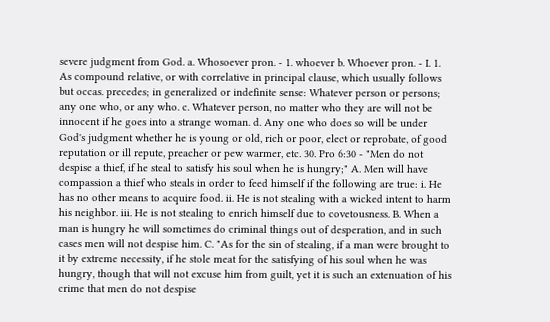severe judgment from God. a. Whosoever pron. - 1. whoever b. Whoever pron. - I. 1. As compound relative, or with correlative in principal clause, which usually follows but occas. precedes; in generalized or indefinite sense: Whatever person or persons; any one who, or any who. c. Whatever person, no matter who they are will not be innocent if he goes into a strange woman. d. Any one who does so will be under God's judgment whether he is young or old, rich or poor, elect or reprobate, of good reputation or ill repute, preacher or pew warmer, etc. 30. Pro 6:30 - "Men do not despise a thief, if he steal to satisfy his soul when he is hungry;" A. Men will have compassion a thief who steals in order to feed himself if the following are true: i. He has no other means to acquire food. ii. He is not stealing with a wicked intent to harm his neighbor. iii. He is not stealing to enrich himself due to covetousness. B. When a man is hungry he will sometimes do criminal things out of desperation, and in such cases men will not despise him. C. "As for the sin of stealing, if a man were brought to it by extreme necessity, if he stole meat for the satisfying of his soul when he was hungry, though that will not excuse him from guilt, yet it is such an extenuation of his crime that men do not despise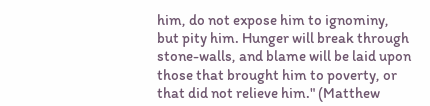him, do not expose him to ignominy, but pity him. Hunger will break through stone-walls, and blame will be laid upon those that brought him to poverty, or that did not relieve him." (Matthew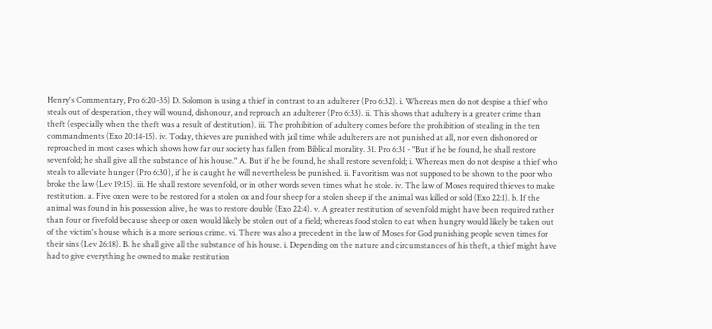Henry's Commentary, Pro 6:20-35) D. Solomon is using a thief in contrast to an adulterer (Pro 6:32). i. Whereas men do not despise a thief who steals out of desperation, they will wound, dishonour, and reproach an adulterer (Pro 6:33). ii. This shows that adultery is a greater crime than theft (especially when the theft was a result of destitution). iii. The prohibition of adultery comes before the prohibition of stealing in the ten commandments (Exo 20:14-15). iv. Today, thieves are punished with jail time while adulterers are not punished at all, nor even dishonored or reproached in most cases which shows how far our society has fallen from Biblical morality. 31. Pro 6:31 - "But if he be found, he shall restore sevenfold; he shall give all the substance of his house." A. But if he be found, he shall restore sevenfold; i. Whereas men do not despise a thief who steals to alleviate hunger (Pro 6:30), if he is caught he will nevertheless be punished. ii. Favoritism was not supposed to be shown to the poor who broke the law (Lev 19:15). iii. He shall restore sevenfold, or in other words seven times what he stole. iv. The law of Moses required thieves to make restitution. a. Five oxen were to be restored for a stolen ox and four sheep for a stolen sheep if the animal was killed or sold (Exo 22:1). b. If the animal was found in his possession alive, he was to restore double (Exo 22:4). v. A greater restitution of sevenfold might have been required rather than four or fivefold because sheep or oxen would likely be stolen out of a field; whereas food stolen to eat when hungry would likely be taken out of the victim's house which is a more serious crime. vi. There was also a precedent in the law of Moses for God punishing people seven times for their sins (Lev 26:18). B. he shall give all the substance of his house. i. Depending on the nature and circumstances of his theft, a thief might have had to give everything he owned to make restitution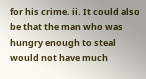for his crime. ii. It could also be that the man who was hungry enough to steal would not have much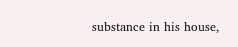substance in his house,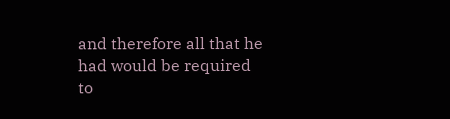and therefore all that he had would be required to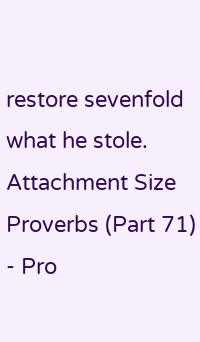restore sevenfold what he stole.
Attachment Size
Proverbs (Part 71) - Pro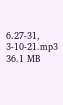6.27-31, 3-10-21.mp3 36.1 MB